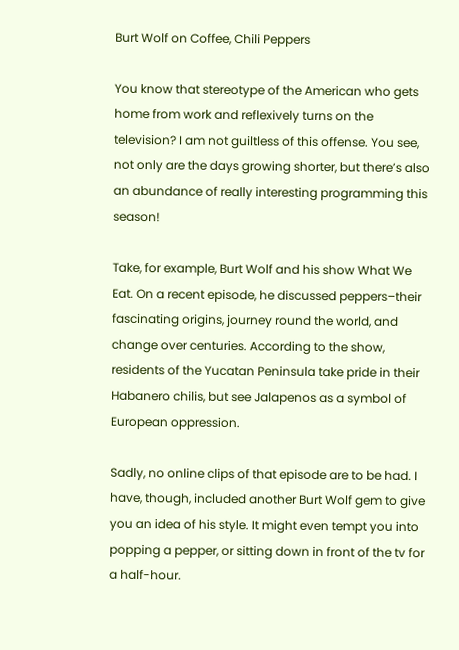Burt Wolf on Coffee, Chili Peppers

You know that stereotype of the American who gets home from work and reflexively turns on the television? I am not guiltless of this offense. You see, not only are the days growing shorter, but there’s also an abundance of really interesting programming this season!

Take, for example, Burt Wolf and his show What We Eat. On a recent episode, he discussed peppers–their fascinating origins, journey round the world, and change over centuries. According to the show, residents of the Yucatan Peninsula take pride in their Habanero chilis, but see Jalapenos as a symbol of European oppression.

Sadly, no online clips of that episode are to be had. I have, though, included another Burt Wolf gem to give you an idea of his style. It might even tempt you into popping a pepper, or sitting down in front of the tv for a half-hour.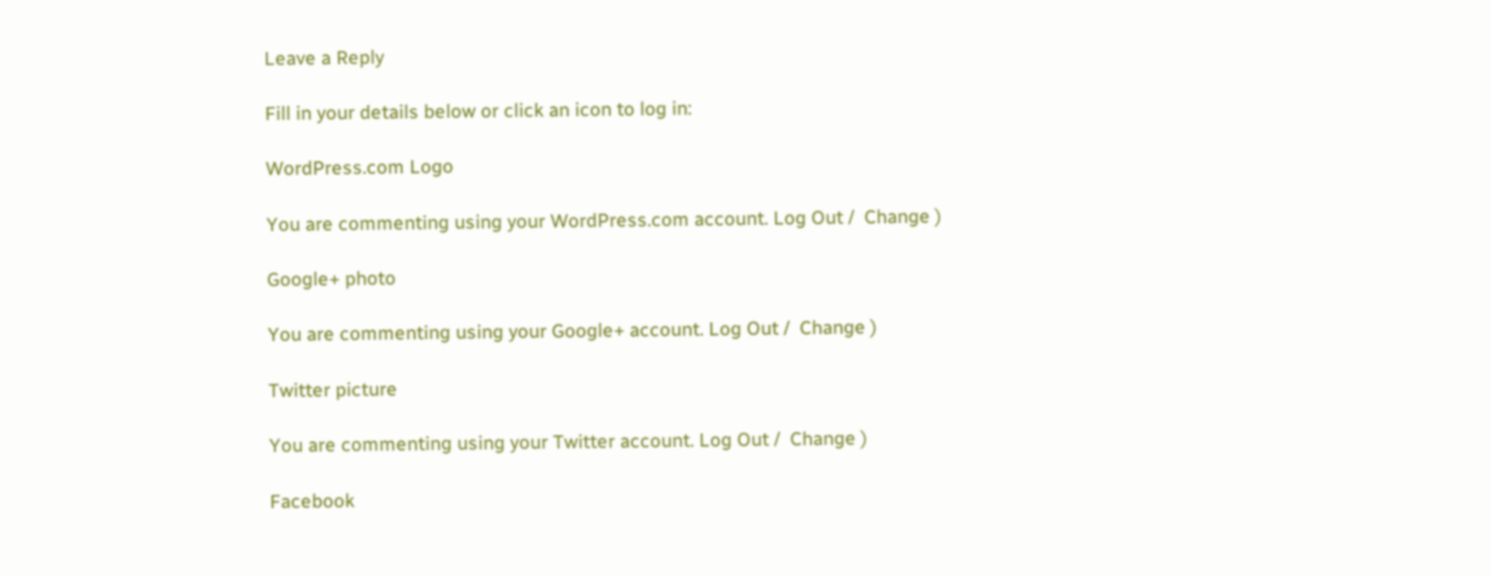Leave a Reply

Fill in your details below or click an icon to log in:

WordPress.com Logo

You are commenting using your WordPress.com account. Log Out /  Change )

Google+ photo

You are commenting using your Google+ account. Log Out /  Change )

Twitter picture

You are commenting using your Twitter account. Log Out /  Change )

Facebook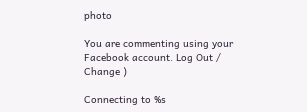photo

You are commenting using your Facebook account. Log Out /  Change )

Connecting to %s